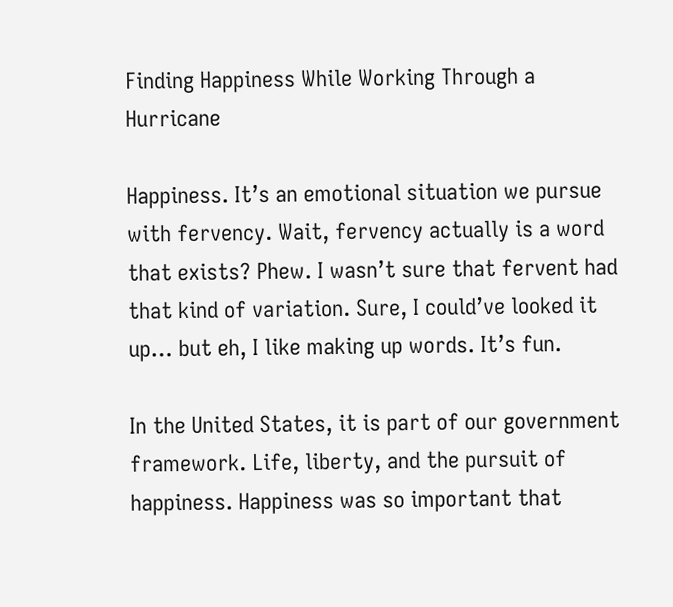Finding Happiness While Working Through a Hurricane

Happiness. It’s an emotional situation we pursue with fervency. Wait, fervency actually is a word that exists? Phew. I wasn’t sure that fervent had that kind of variation. Sure, I could’ve looked it up… but eh, I like making up words. It’s fun.

In the United States, it is part of our government framework. Life, liberty, and the pursuit of happiness. Happiness was so important that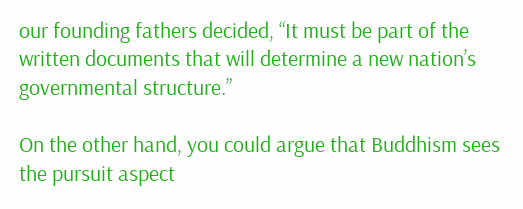our founding fathers decided, “It must be part of the written documents that will determine a new nation’s governmental structure.”

On the other hand, you could argue that Buddhism sees the pursuit aspect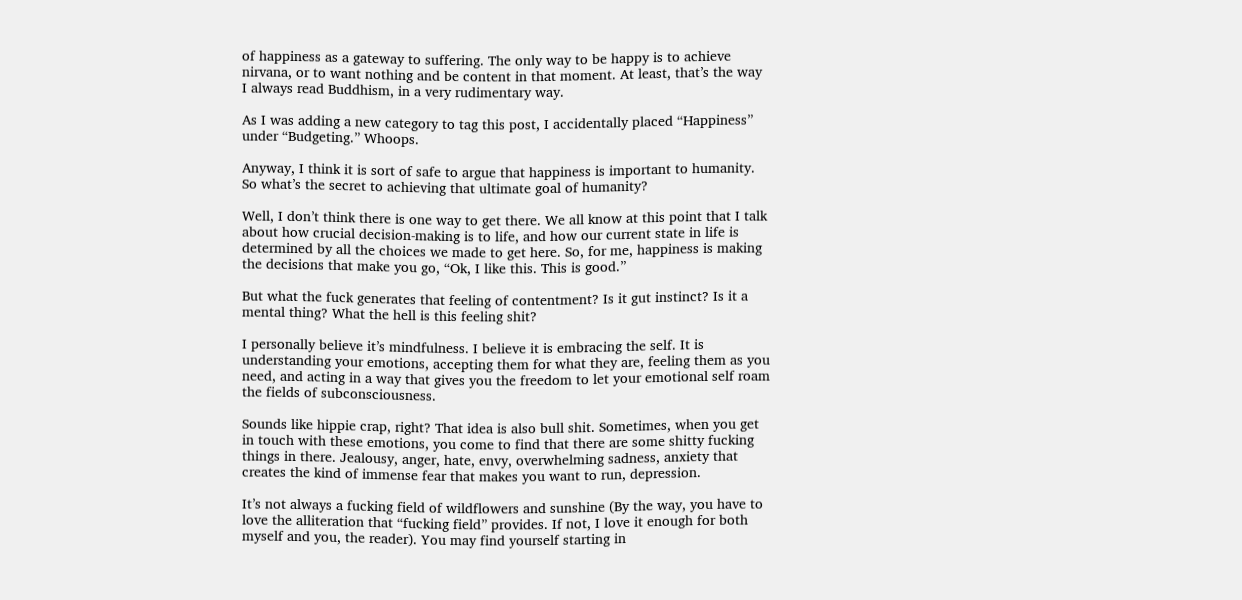of happiness as a gateway to suffering. The only way to be happy is to achieve nirvana, or to want nothing and be content in that moment. At least, that’s the way I always read Buddhism, in a very rudimentary way.

As I was adding a new category to tag this post, I accidentally placed “Happiness” under “Budgeting.” Whoops.

Anyway, I think it is sort of safe to argue that happiness is important to humanity. So what’s the secret to achieving that ultimate goal of humanity?

Well, I don’t think there is one way to get there. We all know at this point that I talk about how crucial decision-making is to life, and how our current state in life is determined by all the choices we made to get here. So, for me, happiness is making the decisions that make you go, “Ok, I like this. This is good.”

But what the fuck generates that feeling of contentment? Is it gut instinct? Is it a mental thing? What the hell is this feeling shit?

I personally believe it’s mindfulness. I believe it is embracing the self. It is understanding your emotions, accepting them for what they are, feeling them as you need, and acting in a way that gives you the freedom to let your emotional self roam the fields of subconsciousness.

Sounds like hippie crap, right? That idea is also bull shit. Sometimes, when you get in touch with these emotions, you come to find that there are some shitty fucking things in there. Jealousy, anger, hate, envy, overwhelming sadness, anxiety that creates the kind of immense fear that makes you want to run, depression.

It’s not always a fucking field of wildflowers and sunshine (By the way, you have to love the alliteration that “fucking field” provides. If not, I love it enough for both myself and you, the reader). You may find yourself starting in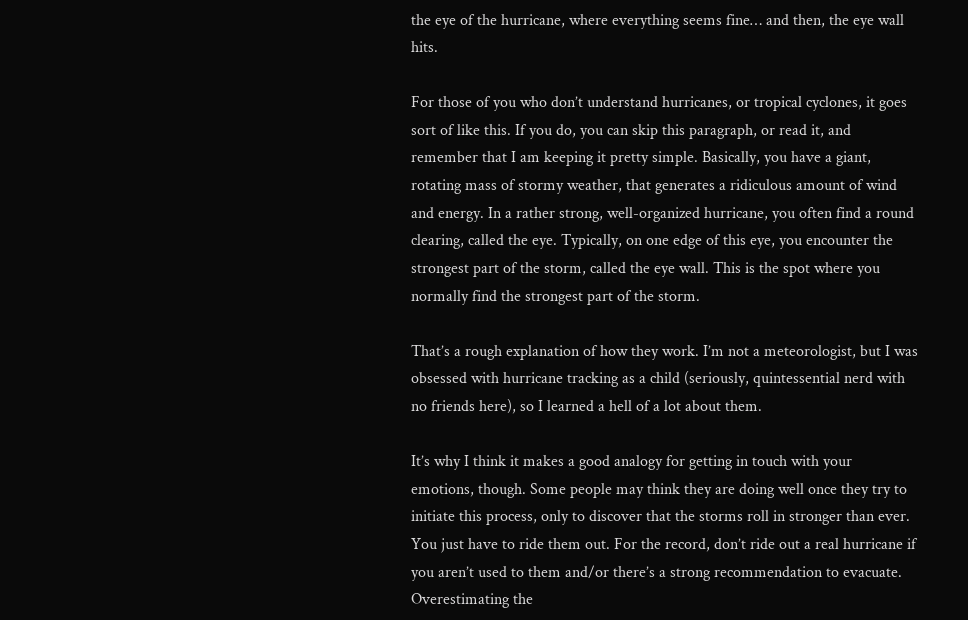the eye of the hurricane, where everything seems fine… and then, the eye wall hits.

For those of you who don’t understand hurricanes, or tropical cyclones, it goes sort of like this. If you do, you can skip this paragraph, or read it, and remember that I am keeping it pretty simple. Basically, you have a giant, rotating mass of stormy weather, that generates a ridiculous amount of wind and energy. In a rather strong, well-organized hurricane, you often find a round clearing, called the eye. Typically, on one edge of this eye, you encounter the strongest part of the storm, called the eye wall. This is the spot where you normally find the strongest part of the storm.

That’s a rough explanation of how they work. I’m not a meteorologist, but I was obsessed with hurricane tracking as a child (seriously, quintessential nerd with no friends here), so I learned a hell of a lot about them.

It’s why I think it makes a good analogy for getting in touch with your emotions, though. Some people may think they are doing well once they try to initiate this process, only to discover that the storms roll in stronger than ever. You just have to ride them out. For the record, don’t ride out a real hurricane if you aren’t used to them and/or there’s a strong recommendation to evacuate. Overestimating the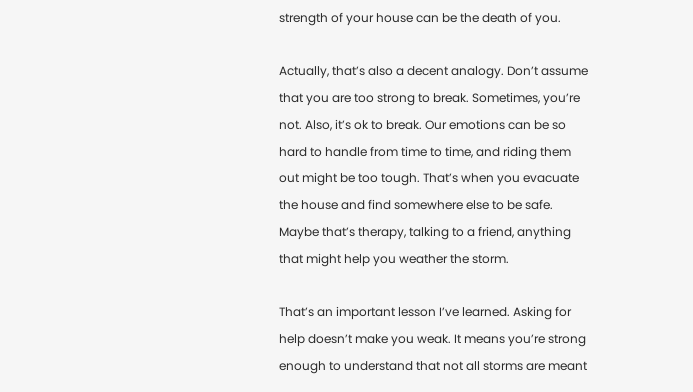strength of your house can be the death of you.

Actually, that’s also a decent analogy. Don’t assume that you are too strong to break. Sometimes, you’re not. Also, it’s ok to break. Our emotions can be so hard to handle from time to time, and riding them out might be too tough. That’s when you evacuate the house and find somewhere else to be safe. Maybe that’s therapy, talking to a friend, anything that might help you weather the storm.

That’s an important lesson I’ve learned. Asking for help doesn’t make you weak. It means you’re strong enough to understand that not all storms are meant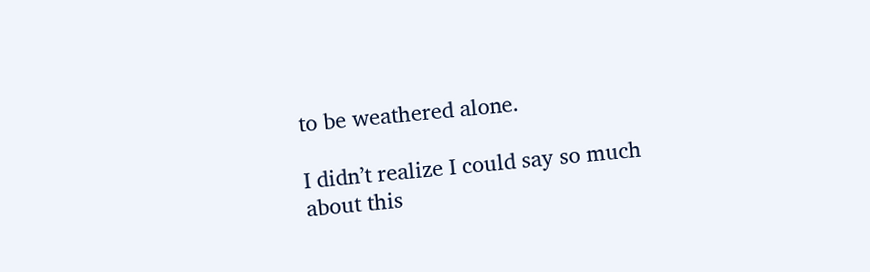to be weathered alone.

I didn’t realize I could say so much about this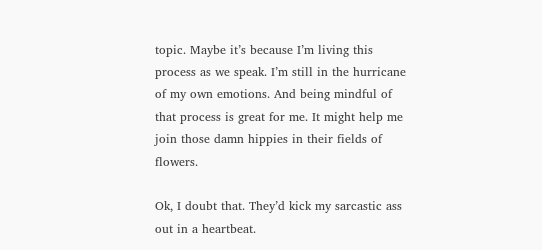topic. Maybe it’s because I’m living this process as we speak. I’m still in the hurricane of my own emotions. And being mindful of that process is great for me. It might help me join those damn hippies in their fields of flowers.

Ok, I doubt that. They’d kick my sarcastic ass out in a heartbeat.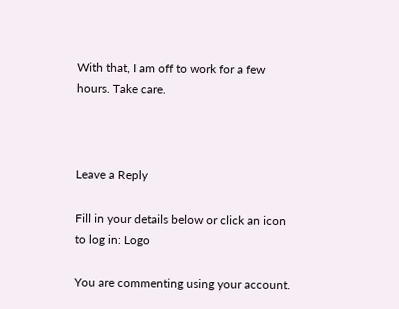With that, I am off to work for a few hours. Take care.



Leave a Reply

Fill in your details below or click an icon to log in: Logo

You are commenting using your account.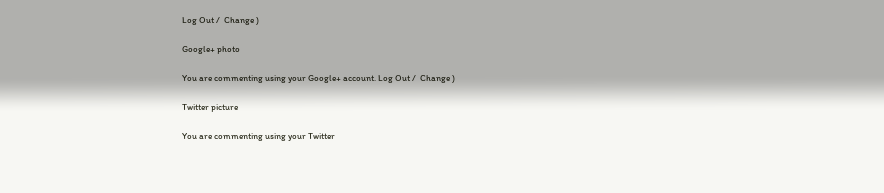Log Out /  Change )

Google+ photo

You are commenting using your Google+ account. Log Out /  Change )

Twitter picture

You are commenting using your Twitter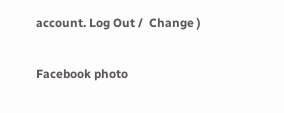account. Log Out /  Change )

Facebook photo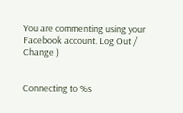You are commenting using your Facebook account. Log Out /  Change )


Connecting to %s